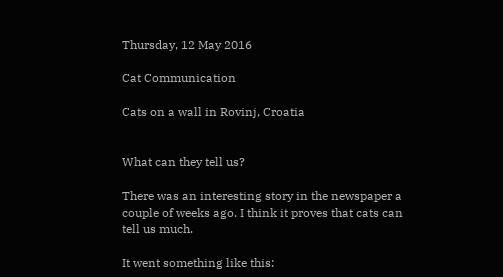Thursday, 12 May 2016

Cat Communication

Cats on a wall in Rovinj, Croatia


What can they tell us?

There was an interesting story in the newspaper a couple of weeks ago. I think it proves that cats can tell us much.

It went something like this: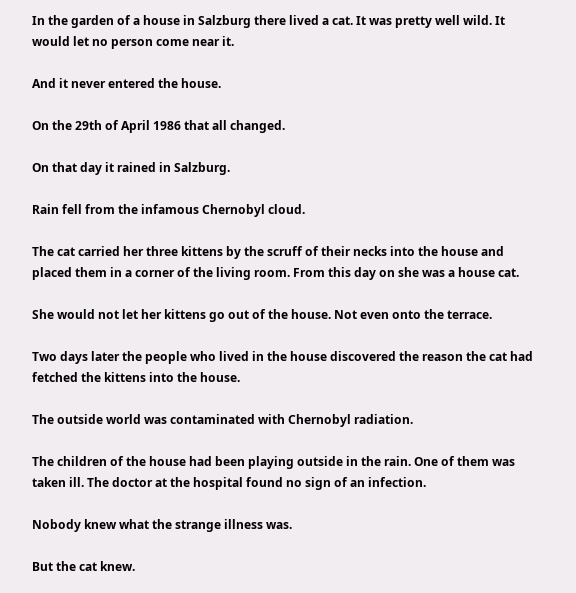In the garden of a house in Salzburg there lived a cat. It was pretty well wild. It would let no person come near it.

And it never entered the house.

On the 29th of April 1986 that all changed.

On that day it rained in Salzburg.

Rain fell from the infamous Chernobyl cloud.

The cat carried her three kittens by the scruff of their necks into the house and placed them in a corner of the living room. From this day on she was a house cat.

She would not let her kittens go out of the house. Not even onto the terrace.

Two days later the people who lived in the house discovered the reason the cat had fetched the kittens into the house.

The outside world was contaminated with Chernobyl radiation.

The children of the house had been playing outside in the rain. One of them was taken ill. The doctor at the hospital found no sign of an infection.

Nobody knew what the strange illness was.

But the cat knew.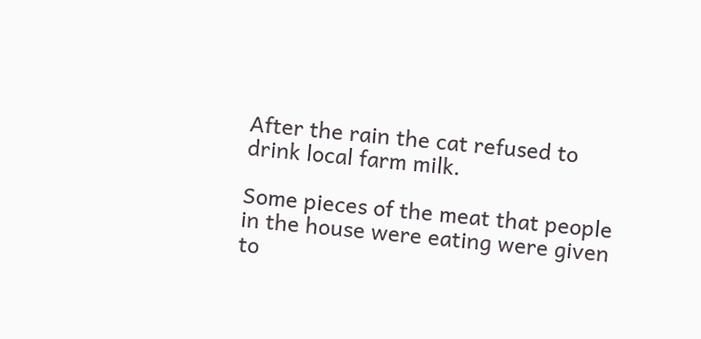After the rain the cat refused to drink local farm milk.

Some pieces of the meat that people in the house were eating were given to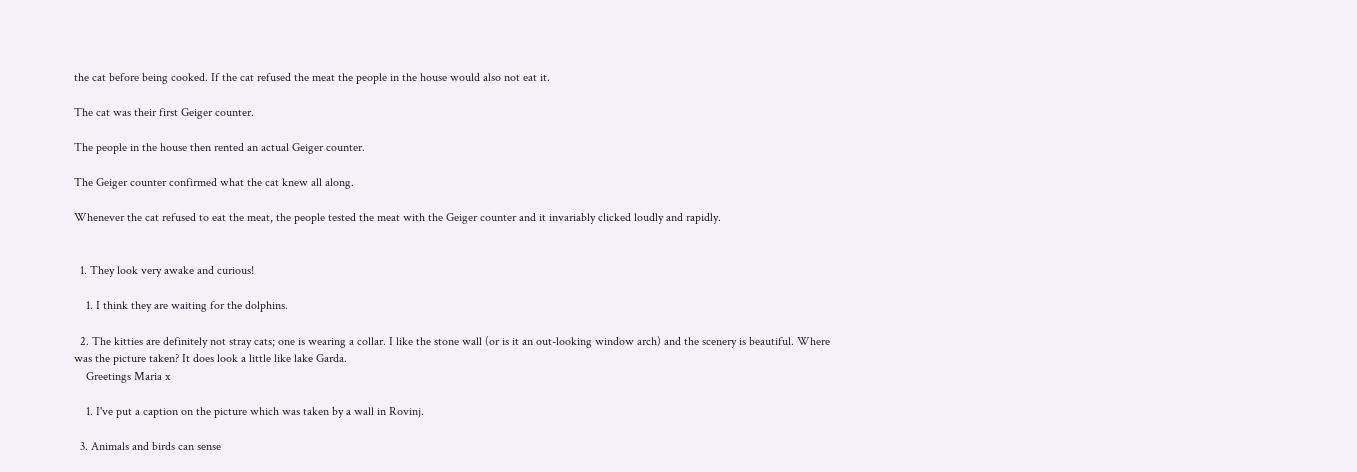the cat before being cooked. If the cat refused the meat the people in the house would also not eat it.

The cat was their first Geiger counter.

The people in the house then rented an actual Geiger counter.

The Geiger counter confirmed what the cat knew all along.

Whenever the cat refused to eat the meat, the people tested the meat with the Geiger counter and it invariably clicked loudly and rapidly.


  1. They look very awake and curious!

    1. I think they are waiting for the dolphins.

  2. The kitties are definitely not stray cats; one is wearing a collar. I like the stone wall (or is it an out-looking window arch) and the scenery is beautiful. Where was the picture taken? It does look a little like lake Garda.
    Greetings Maria x

    1. I've put a caption on the picture which was taken by a wall in Rovinj.

  3. Animals and birds can sense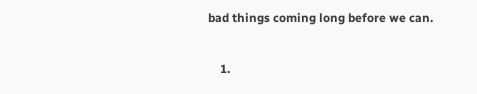bad things coming long before we can.

    1.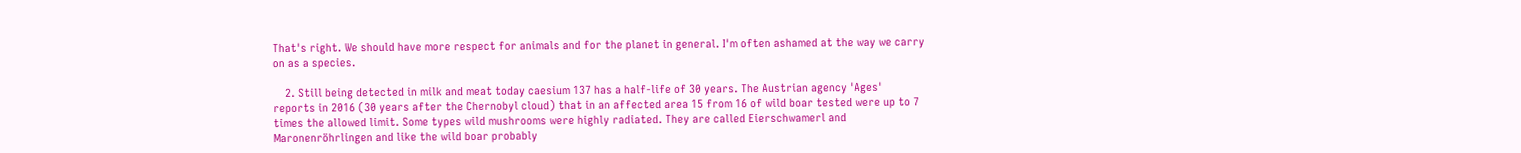That's right. We should have more respect for animals and for the planet in general. I'm often ashamed at the way we carry on as a species.

    2. Still being detected in milk and meat today caesium 137 has a half-life of 30 years. The Austrian agency 'Ages' reports in 2016 (30 years after the Chernobyl cloud) that in an affected area 15 from 16 of wild boar tested were up to 7 times the allowed limit. Some types wild mushrooms were highly radiated. They are called Eierschwamerl and Maronenröhrlingen and like the wild boar probably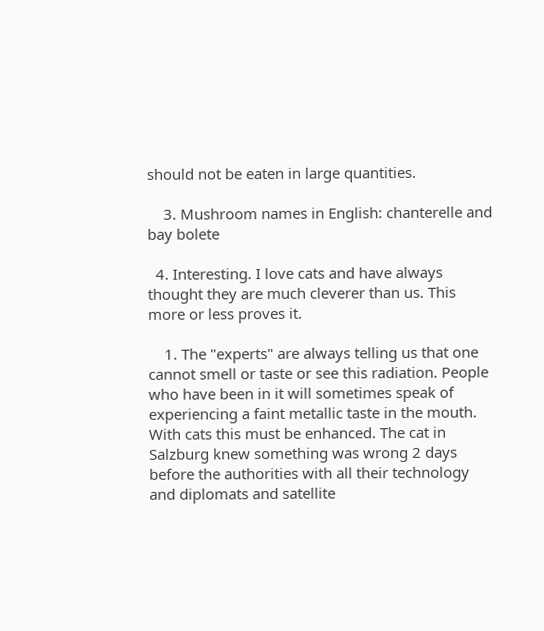should not be eaten in large quantities.

    3. Mushroom names in English: chanterelle and bay bolete

  4. Interesting. I love cats and have always thought they are much cleverer than us. This more or less proves it.

    1. The "experts" are always telling us that one cannot smell or taste or see this radiation. People who have been in it will sometimes speak of experiencing a faint metallic taste in the mouth. With cats this must be enhanced. The cat in Salzburg knew something was wrong 2 days before the authorities with all their technology and diplomats and satellite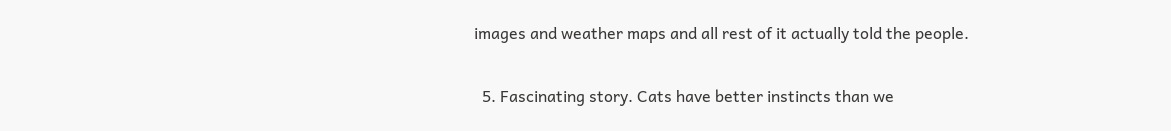images and weather maps and all rest of it actually told the people.

  5. Fascinating story. Cats have better instincts than we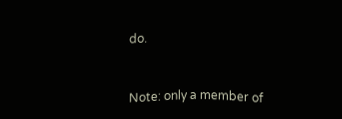do.


Note: only a member of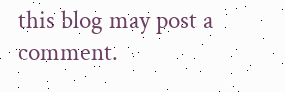this blog may post a comment.